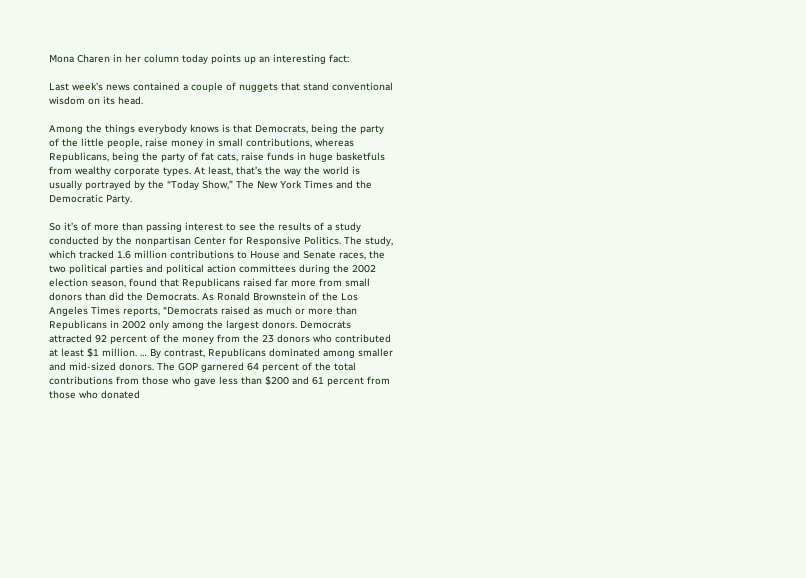Mona Charen in her column today points up an interesting fact:

Last week’s news contained a couple of nuggets that stand conventional wisdom on its head.

Among the things everybody knows is that Democrats, being the party of the little people, raise money in small contributions, whereas Republicans, being the party of fat cats, raise funds in huge basketfuls from wealthy corporate types. At least, that’s the way the world is usually portrayed by the “Today Show,” The New York Times and the Democratic Party.

So it’s of more than passing interest to see the results of a study conducted by the nonpartisan Center for Responsive Politics. The study, which tracked 1.6 million contributions to House and Senate races, the two political parties and political action committees during the 2002 election season, found that Republicans raised far more from small donors than did the Democrats. As Ronald Brownstein of the Los Angeles Times reports, “Democrats raised as much or more than Republicans in 2002 only among the largest donors. Democrats attracted 92 percent of the money from the 23 donors who contributed at least $1 million. … By contrast, Republicans dominated among smaller and mid-sized donors. The GOP garnered 64 percent of the total contributions from those who gave less than $200 and 61 percent from those who donated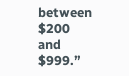between $200 and $999.”